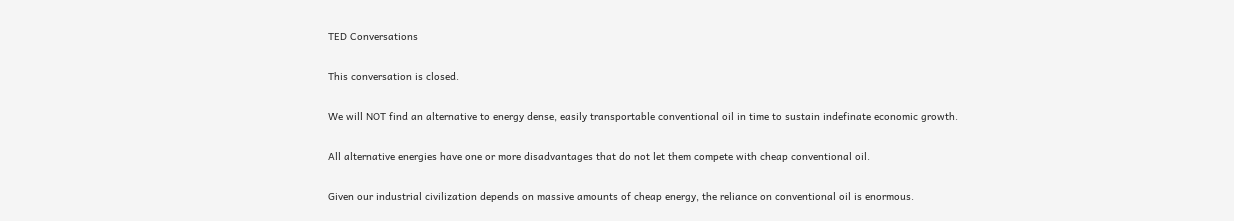TED Conversations

This conversation is closed.

We will NOT find an alternative to energy dense, easily transportable conventional oil in time to sustain indefinate economic growth.

All alternative energies have one or more disadvantages that do not let them compete with cheap conventional oil.

Given our industrial civilization depends on massive amounts of cheap energy, the reliance on conventional oil is enormous.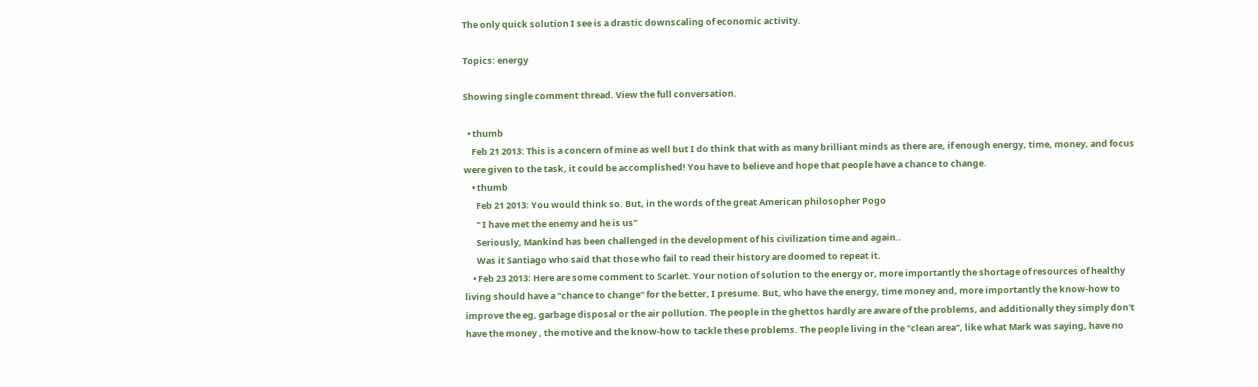The only quick solution I see is a drastic downscaling of economic activity.

Topics: energy

Showing single comment thread. View the full conversation.

  • thumb
    Feb 21 2013: This is a concern of mine as well but I do think that with as many brilliant minds as there are, if enough energy, time, money, and focus were given to the task, it could be accomplished! You have to believe and hope that people have a chance to change.
    • thumb
      Feb 21 2013: You would think so. But, in the words of the great American philosopher Pogo
      " I have met the enemy and he is us"
      Seriously, Mankind has been challenged in the development of his civilization time and again..
      Was it Santiago who said that those who fail to read their history are doomed to repeat it.
    • Feb 23 2013: Here are some comment to Scarlet. Your notion of solution to the energy or, more importantly the shortage of resources of healthy living should have a "chance to change" for the better, I presume. But, who have the energy, time money and, more importantly the know-how to improve the eg, garbage disposal or the air pollution. The people in the ghettos hardly are aware of the problems, and additionally they simply don't have the money , the motive and the know-how to tackle these problems. The people living in the "clean area", like what Mark was saying, have no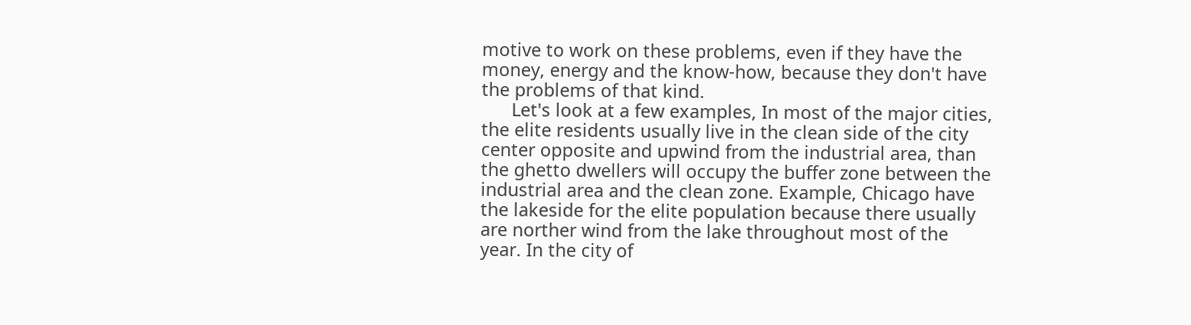motive to work on these problems, even if they have the money, energy and the know-how, because they don't have the problems of that kind.
      Let's look at a few examples, In most of the major cities, the elite residents usually live in the clean side of the city center opposite and upwind from the industrial area, than the ghetto dwellers will occupy the buffer zone between the industrial area and the clean zone. Example, Chicago have the lakeside for the elite population because there usually are norther wind from the lake throughout most of the year. In the city of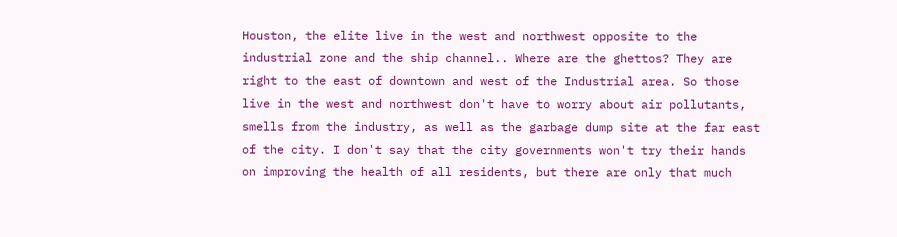Houston, the elite live in the west and northwest opposite to the industrial zone and the ship channel.. Where are the ghettos? They are right to the east of downtown and west of the Industrial area. So those live in the west and northwest don't have to worry about air pollutants, smells from the industry, as well as the garbage dump site at the far east of the city. I don't say that the city governments won't try their hands on improving the health of all residents, but there are only that much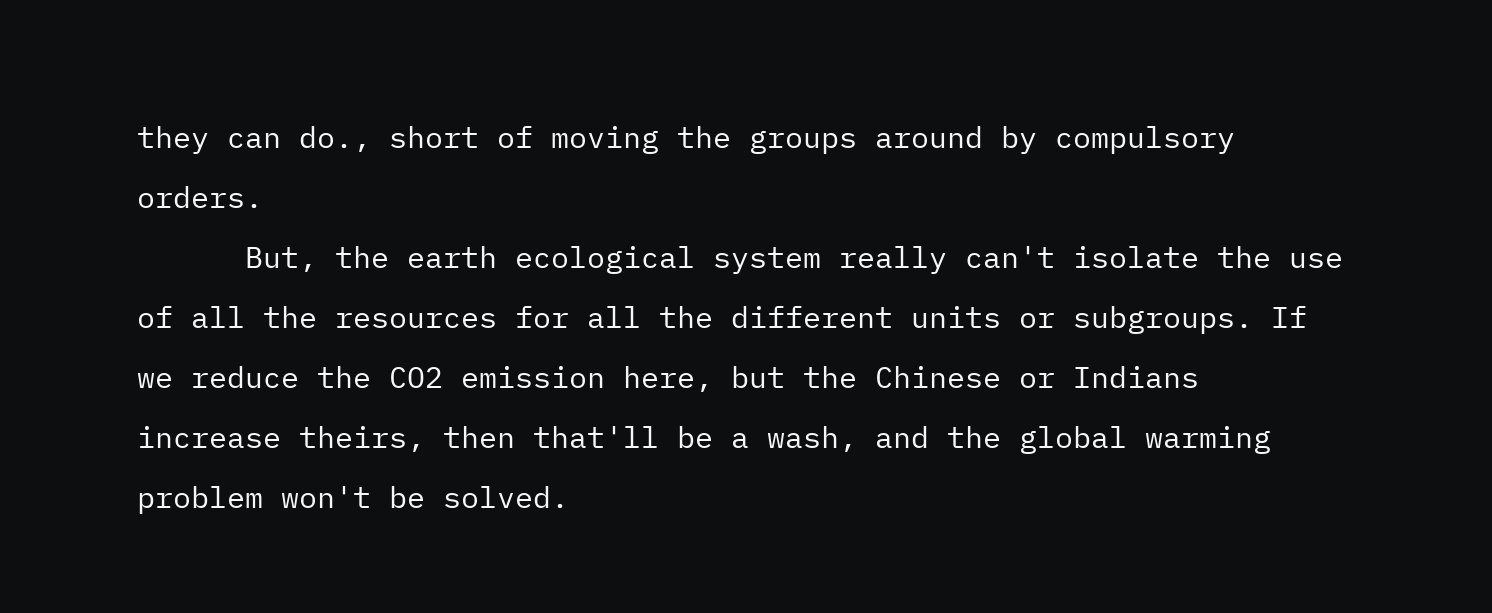they can do., short of moving the groups around by compulsory orders.
      But, the earth ecological system really can't isolate the use of all the resources for all the different units or subgroups. If we reduce the CO2 emission here, but the Chinese or Indians increase theirs, then that'll be a wash, and the global warming problem won't be solved.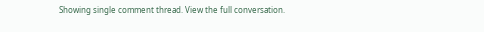Showing single comment thread. View the full conversation.